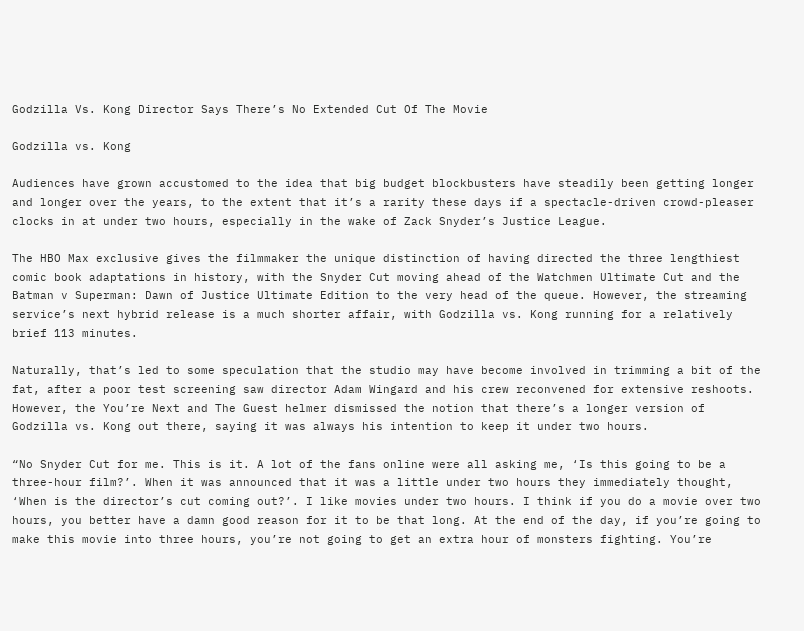Godzilla Vs. Kong Director Says There’s No Extended Cut Of The Movie

Godzilla vs. Kong

Audiences have grown accustomed to the idea that big budget blockbusters have steadily been getting longer and longer over the years, to the extent that it’s a rarity these days if a spectacle-driven crowd-pleaser clocks in at under two hours, especially in the wake of Zack Snyder’s Justice League.

The HBO Max exclusive gives the filmmaker the unique distinction of having directed the three lengthiest comic book adaptations in history, with the Snyder Cut moving ahead of the Watchmen Ultimate Cut and the Batman v Superman: Dawn of Justice Ultimate Edition to the very head of the queue. However, the streaming service’s next hybrid release is a much shorter affair, with Godzilla vs. Kong running for a relatively brief 113 minutes.

Naturally, that’s led to some speculation that the studio may have become involved in trimming a bit of the fat, after a poor test screening saw director Adam Wingard and his crew reconvened for extensive reshoots. However, the You’re Next and The Guest helmer dismissed the notion that there’s a longer version of Godzilla vs. Kong out there, saying it was always his intention to keep it under two hours.

“No Snyder Cut for me. This is it. A lot of the fans online were all asking me, ‘Is this going to be a three-hour film?’. When it was announced that it was a little under two hours they immediately thought, ‘When is the director’s cut coming out?’. I like movies under two hours. I think if you do a movie over two hours, you better have a damn good reason for it to be that long. At the end of the day, if you’re going to make this movie into three hours, you’re not going to get an extra hour of monsters fighting. You’re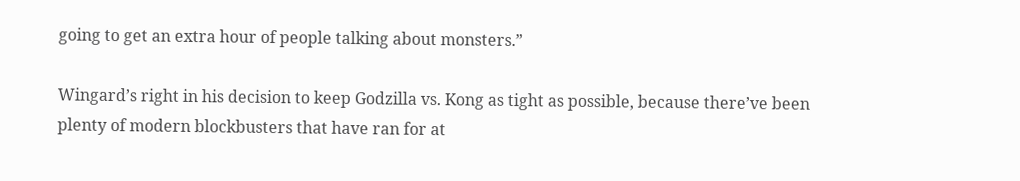going to get an extra hour of people talking about monsters.”

Wingard’s right in his decision to keep Godzilla vs. Kong as tight as possible, because there’ve been plenty of modern blockbusters that have ran for at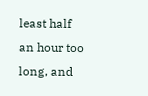least half an hour too long, and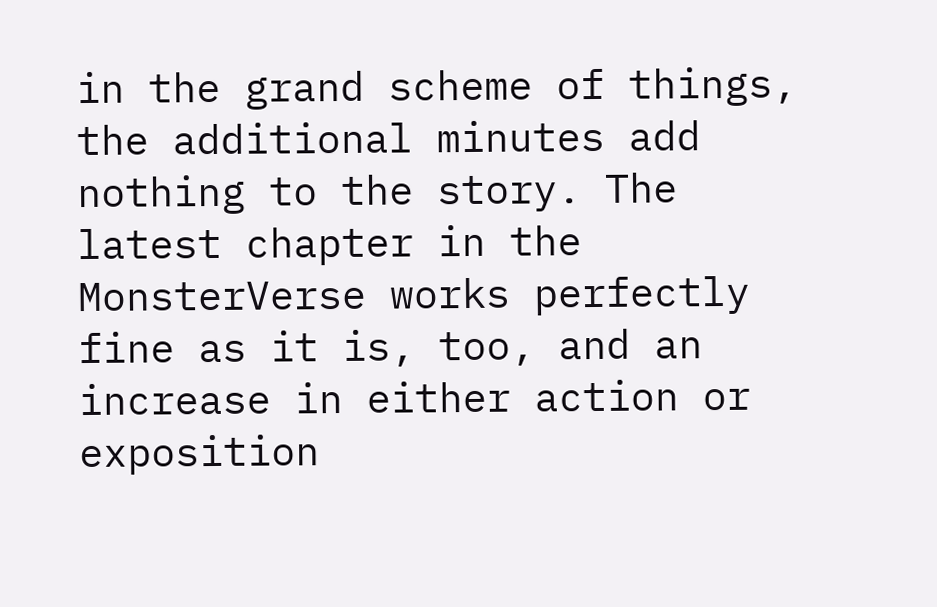in the grand scheme of things, the additional minutes add nothing to the story. The latest chapter in the MonsterVerse works perfectly fine as it is, too, and an increase in either action or exposition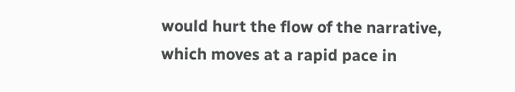would hurt the flow of the narrative, which moves at a rapid pace in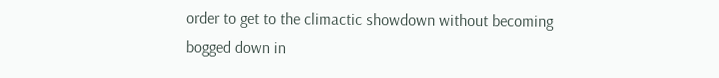order to get to the climactic showdown without becoming bogged down in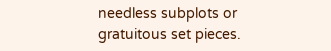needless subplots or gratuitous set pieces.